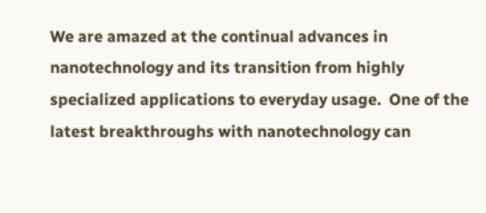We are amazed at the continual advances in nanotechnology and its transition from highly specialized applications to everyday usage.  One of the latest breakthroughs with nanotechnology can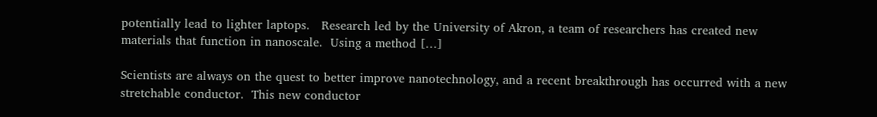potentially lead to lighter laptops.   Research led by the University of Akron, a team of researchers has created new materials that function in nanoscale.  Using a method […]

Scientists are always on the quest to better improve nanotechnology, and a recent breakthrough has occurred with a new stretchable conductor.  This new conductor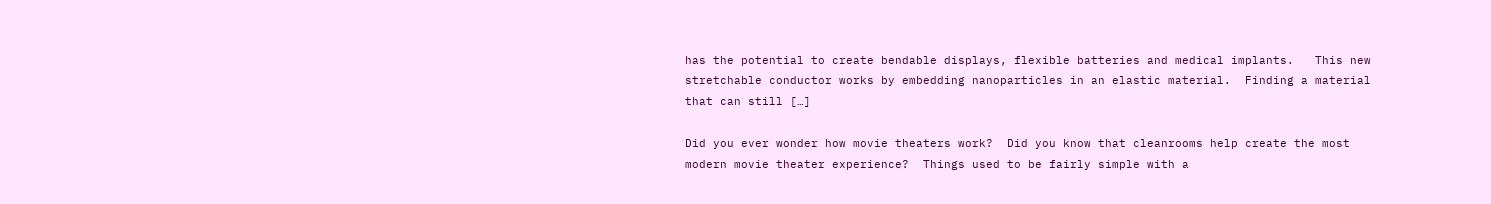has the potential to create bendable displays, flexible batteries and medical implants.   This new stretchable conductor works by embedding nanoparticles in an elastic material.  Finding a material that can still […]

Did you ever wonder how movie theaters work?  Did you know that cleanrooms help create the most modern movie theater experience?  Things used to be fairly simple with a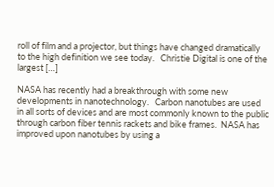roll of film and a projector, but things have changed dramatically to the high definition we see today.   Christie Digital is one of the largest […]

NASA has recently had a breakthrough with some new developments in nanotechnology.   Carbon nanotubes are used in all sorts of devices and are most commonly known to the public through carbon fiber tennis rackets and bike frames.  NASA has improved upon nanotubes by using a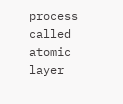process called atomic layer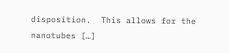disposition.  This allows for the nanotubes […]